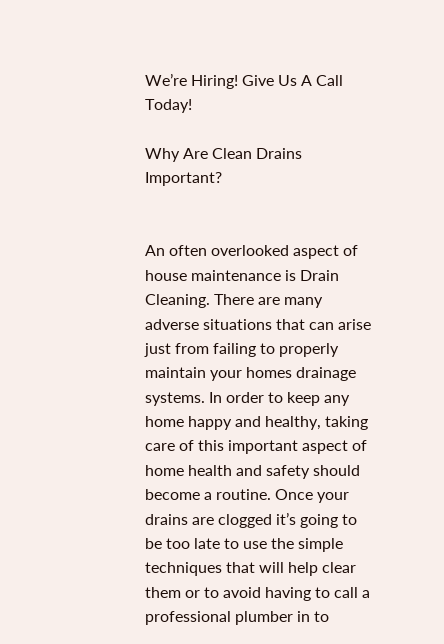We’re Hiring! Give Us A Call Today!

Why Are Clean Drains Important?


An often overlooked aspect of house maintenance is Drain Cleaning. There are many adverse situations that can arise just from failing to properly maintain your homes drainage systems. In order to keep any home happy and healthy, taking care of this important aspect of home health and safety should become a routine. Once your drains are clogged it’s going to be too late to use the simple techniques that will help clear them or to avoid having to call a professional plumber in to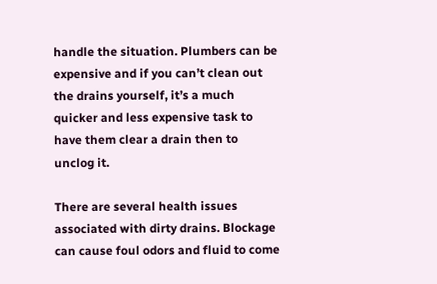handle the situation. Plumbers can be expensive and if you can’t clean out the drains yourself, it’s a much quicker and less expensive task to have them clear a drain then to unclog it.

There are several health issues associated with dirty drains. Blockage can cause foul odors and fluid to come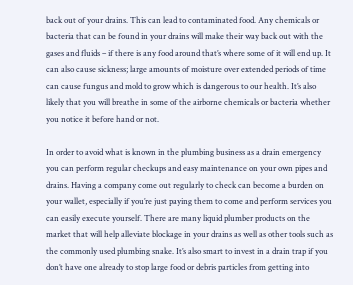back out of your drains. This can lead to contaminated food. Any chemicals or bacteria that can be found in your drains will make their way back out with the gases and fluids – if there is any food around that’s where some of it will end up. It can also cause sickness; large amounts of moisture over extended periods of time can cause fungus and mold to grow which is dangerous to our health. It’s also likely that you will breathe in some of the airborne chemicals or bacteria whether you notice it before hand or not.

In order to avoid what is known in the plumbing business as a drain emergency you can perform regular checkups and easy maintenance on your own pipes and drains. Having a company come out regularly to check can become a burden on your wallet, especially if you’re just paying them to come and perform services you can easily execute yourself. There are many liquid plumber products on the market that will help alleviate blockage in your drains as well as other tools such as the commonly used plumbing snake. It’s also smart to invest in a drain trap if you don’t have one already to stop large food or debris particles from getting into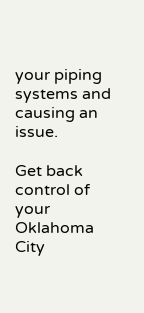your piping systems and causing an issue.

Get back control of your Oklahoma City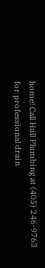home! Call Hull Plumbing at (405) 246-9763 for professional drain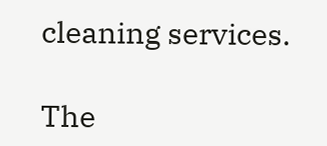cleaning services.

The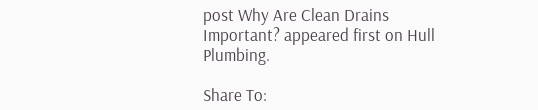post Why Are Clean Drains Important? appeared first on Hull Plumbing.

Share To: